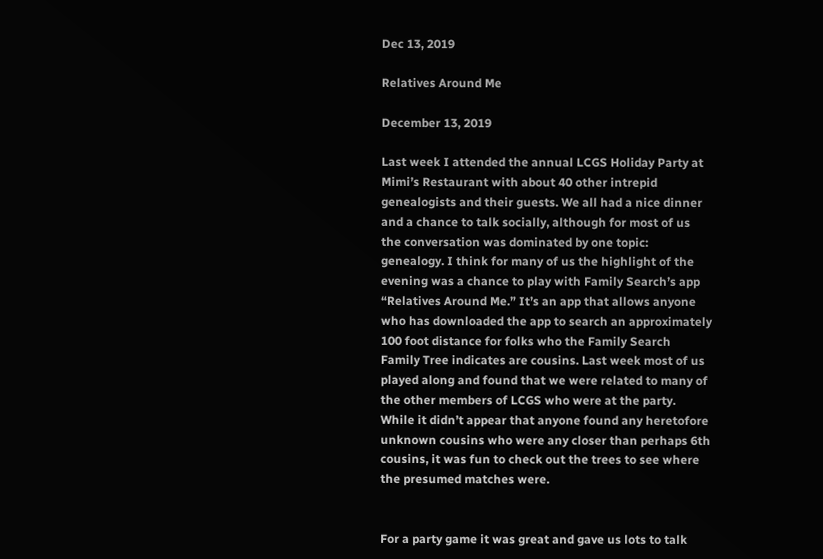Dec 13, 2019

Relatives Around Me

December 13, 2019

Last week I attended the annual LCGS Holiday Party at Mimi’s Restaurant with about 40 other intrepid genealogists and their guests. We all had a nice dinner and a chance to talk socially, although for most of us the conversation was dominated by one topic:  genealogy. I think for many of us the highlight of the evening was a chance to play with Family Search’s app “Relatives Around Me.” It’s an app that allows anyone who has downloaded the app to search an approximately 100 foot distance for folks who the Family Search Family Tree indicates are cousins. Last week most of us played along and found that we were related to many of the other members of LCGS who were at the party. While it didn’t appear that anyone found any heretofore unknown cousins who were any closer than perhaps 6th cousins, it was fun to check out the trees to see where the presumed matches were.


For a party game it was great and gave us lots to talk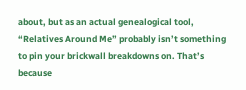about, but as an actual genealogical tool, “Relatives Around Me” probably isn’t something to pin your brickwall breakdowns on. That’s because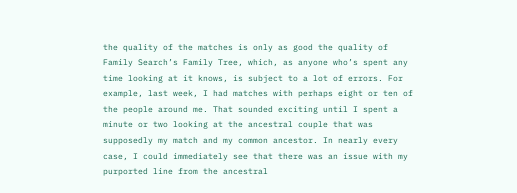the quality of the matches is only as good the quality of Family Search’s Family Tree, which, as anyone who’s spent any time looking at it knows, is subject to a lot of errors. For example, last week, I had matches with perhaps eight or ten of the people around me. That sounded exciting until I spent a minute or two looking at the ancestral couple that was supposedly my match and my common ancestor. In nearly every case, I could immediately see that there was an issue with my purported line from the ancestral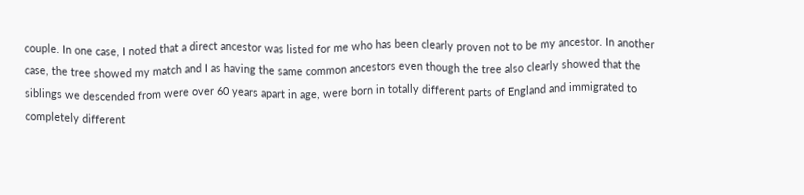couple. In one case, I noted that a direct ancestor was listed for me who has been clearly proven not to be my ancestor. In another case, the tree showed my match and I as having the same common ancestors even though the tree also clearly showed that the siblings we descended from were over 60 years apart in age, were born in totally different parts of England and immigrated to completely different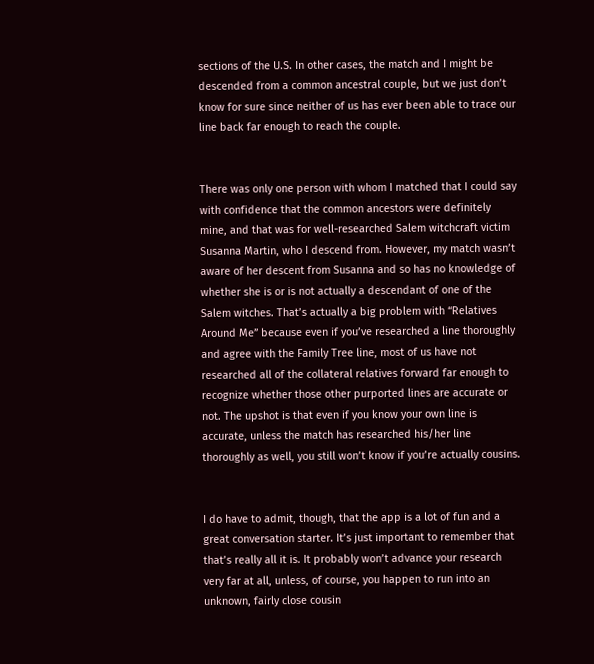sections of the U.S. In other cases, the match and I might be descended from a common ancestral couple, but we just don’t know for sure since neither of us has ever been able to trace our line back far enough to reach the couple.


There was only one person with whom I matched that I could say with confidence that the common ancestors were definitely mine, and that was for well-researched Salem witchcraft victim Susanna Martin, who I descend from. However, my match wasn’t aware of her descent from Susanna and so has no knowledge of whether she is or is not actually a descendant of one of the Salem witches. That’s actually a big problem with “Relatives Around Me” because even if you’ve researched a line thoroughly and agree with the Family Tree line, most of us have not researched all of the collateral relatives forward far enough to recognize whether those other purported lines are accurate or not. The upshot is that even if you know your own line is accurate, unless the match has researched his/her line thoroughly as well, you still won’t know if you’re actually cousins.


I do have to admit, though, that the app is a lot of fun and a great conversation starter. It’s just important to remember that that’s really all it is. It probably won’t advance your research very far at all, unless, of course, you happen to run into an unknown, fairly close cousin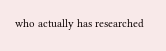who actually has researched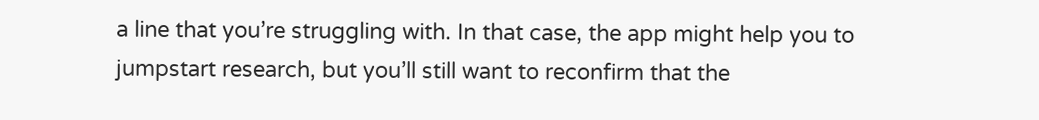a line that you’re struggling with. In that case, the app might help you to jumpstart research, but you’ll still want to reconfirm that the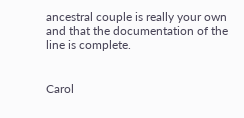ancestral couple is really your own and that the documentation of the line is complete.


Carol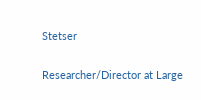Stetser

Researcher/Director at Large